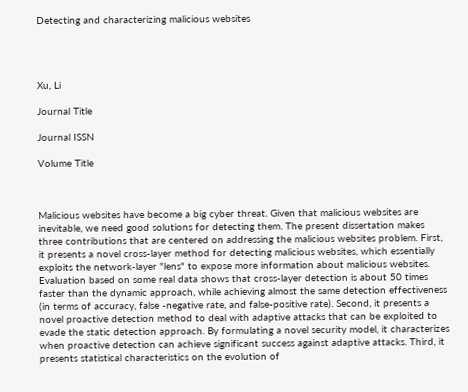Detecting and characterizing malicious websites




Xu, Li

Journal Title

Journal ISSN

Volume Title



Malicious websites have become a big cyber threat. Given that malicious websites are inevitable, we need good solutions for detecting them. The present dissertation makes three contributions that are centered on addressing the malicious websites problem. First, it presents a novel cross-layer method for detecting malicious websites, which essentially exploits the network-layer "lens" to expose more information about malicious websites. Evaluation based on some real data shows that cross-layer detection is about 50 times faster than the dynamic approach, while achieving almost the same detection effectiveness (in terms of accuracy, false -negative rate, and false-positive rate). Second, it presents a novel proactive detection method to deal with adaptive attacks that can be exploited to evade the static detection approach. By formulating a novel security model, it characterizes when proactive detection can achieve significant success against adaptive attacks. Third, it presents statistical characteristics on the evolution of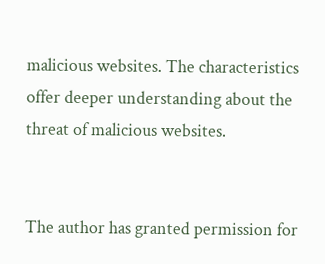malicious websites. The characteristics offer deeper understanding about the threat of malicious websites.


The author has granted permission for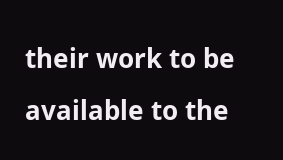their work to be available to the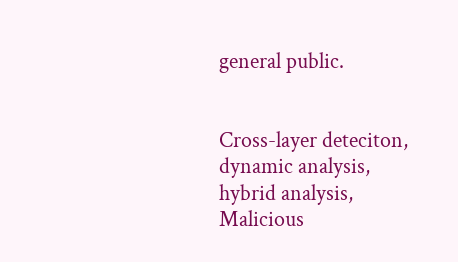general public.


Cross-layer deteciton, dynamic analysis, hybrid analysis, Malicious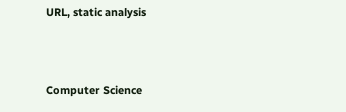URL, static analysis



Computer Science